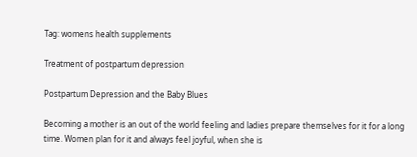Tag: womens health supplements

Treatment of postpartum depression

Postpartum Depression and the Baby Blues

Becoming a mother is an out of the world feeling and ladies prepare themselves for it for a long time. Women plan for it and always feel joyful, when she is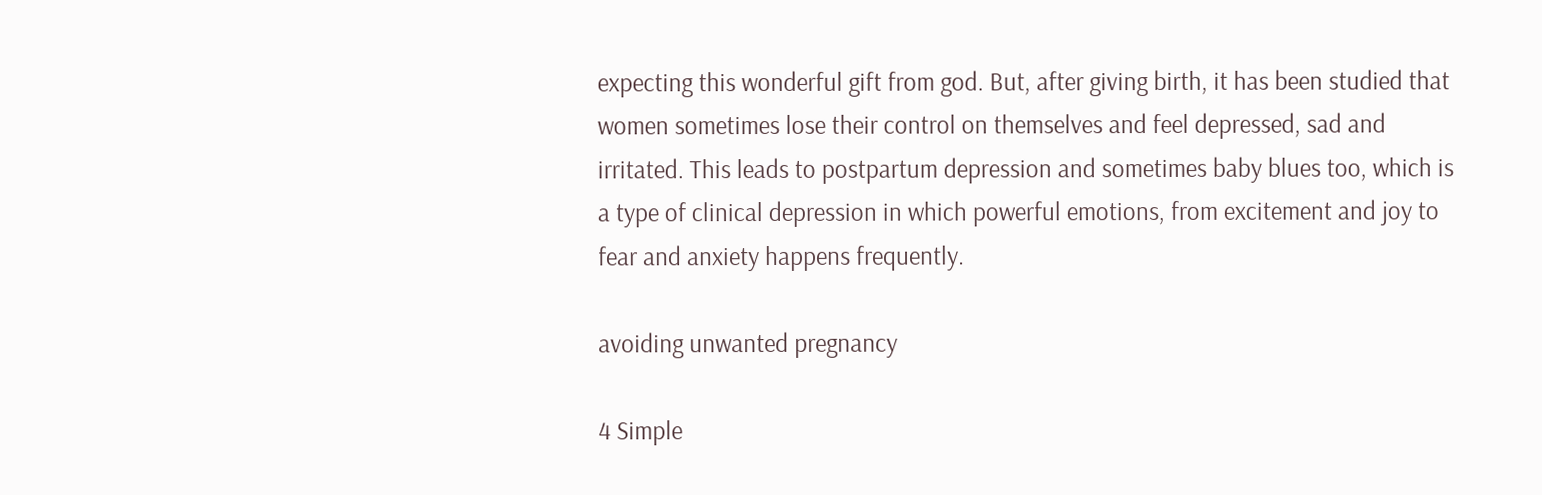expecting this wonderful gift from god. But, after giving birth, it has been studied that women sometimes lose their control on themselves and feel depressed, sad and irritated. This leads to postpartum depression and sometimes baby blues too, which is a type of clinical depression in which powerful emotions, from excitement and joy to fear and anxiety happens frequently.

avoiding unwanted pregnancy

4 Simple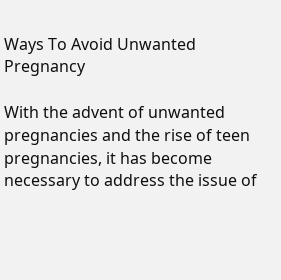Ways To Avoid Unwanted Pregnancy

With the advent of unwanted pregnancies and the rise of teen pregnancies, it has become necessary to address the issue of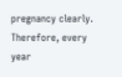pregnancy clearly. Therefore, every year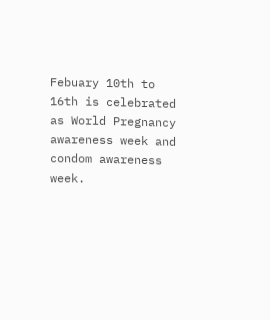Febuary 10th to 16th is celebrated as World Pregnancy awareness week and condom awareness week.